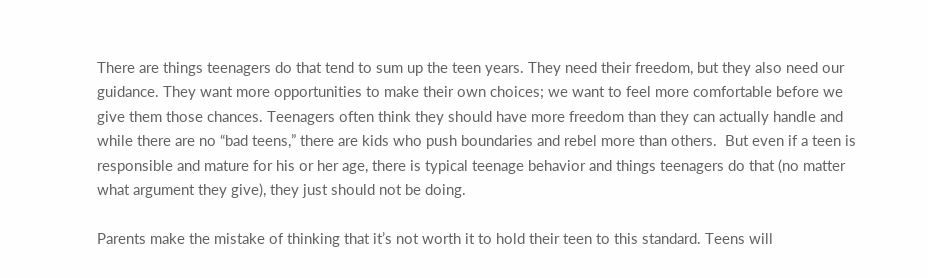There are things teenagers do that tend to sum up the teen years. They need their freedom, but they also need our guidance. They want more opportunities to make their own choices; we want to feel more comfortable before we give them those chances. Teenagers often think they should have more freedom than they can actually handle and while there are no “bad teens,” there are kids who push boundaries and rebel more than others.  But even if a teen is responsible and mature for his or her age, there is typical teenage behavior and things teenagers do that (no matter what argument they give), they just should not be doing.

Parents make the mistake of thinking that it’s not worth it to hold their teen to this standard. Teens will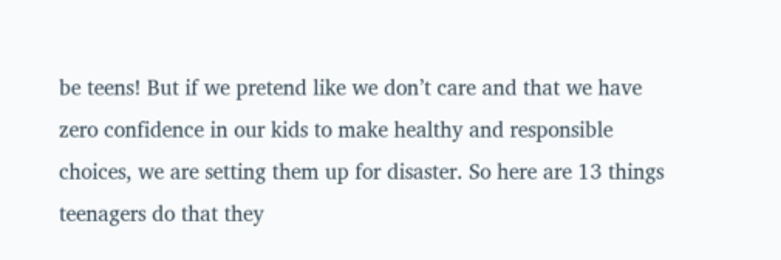be teens! But if we pretend like we don’t care and that we have zero confidence in our kids to make healthy and responsible choices, we are setting them up for disaster. So here are 13 things teenagers do that they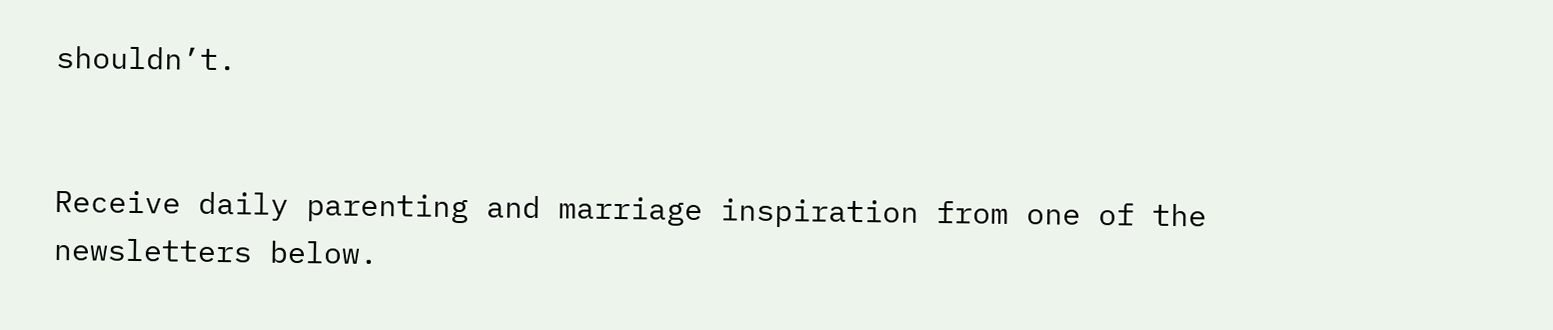shouldn’t.


Receive daily parenting and marriage inspiration from one of the newsletters below.